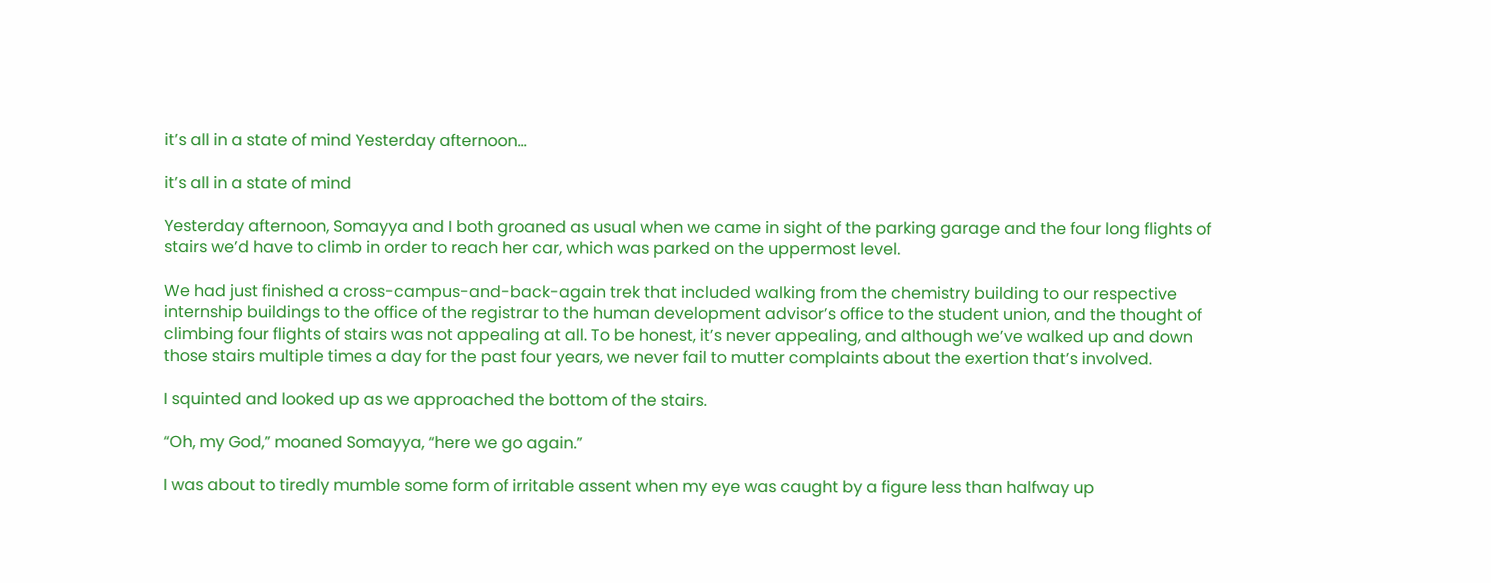it’s all in a state of mind Yesterday afternoon…

it’s all in a state of mind

Yesterday afternoon, Somayya and I both groaned as usual when we came in sight of the parking garage and the four long flights of stairs we’d have to climb in order to reach her car, which was parked on the uppermost level.

We had just finished a cross-campus-and-back-again trek that included walking from the chemistry building to our respective internship buildings to the office of the registrar to the human development advisor’s office to the student union, and the thought of climbing four flights of stairs was not appealing at all. To be honest, it’s never appealing, and although we’ve walked up and down those stairs multiple times a day for the past four years, we never fail to mutter complaints about the exertion that’s involved.

I squinted and looked up as we approached the bottom of the stairs.

“Oh, my God,” moaned Somayya, “here we go again.”

I was about to tiredly mumble some form of irritable assent when my eye was caught by a figure less than halfway up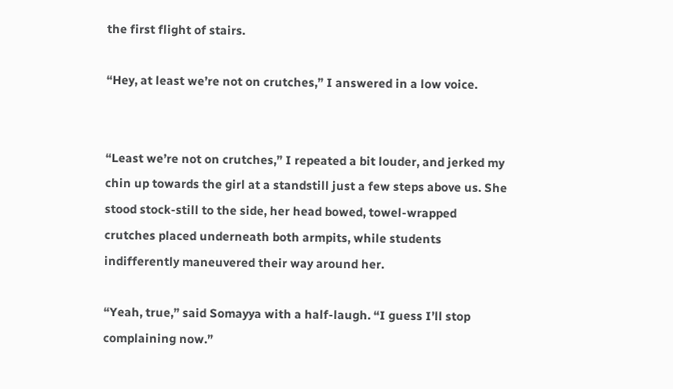the first flight of stairs.

“Hey, at least we’re not on crutches,” I answered in a low voice.


“Least we’re not on crutches,” I repeated a bit louder, and jerked my chin up towards the girl at a standstill just a few steps above us. She stood stock-still to the side, her head bowed, towel-wrapped crutches placed underneath both armpits, while students indifferently maneuvered their way around her.

“Yeah, true,” said Somayya with a half-laugh. “I guess I’ll stop complaining now.”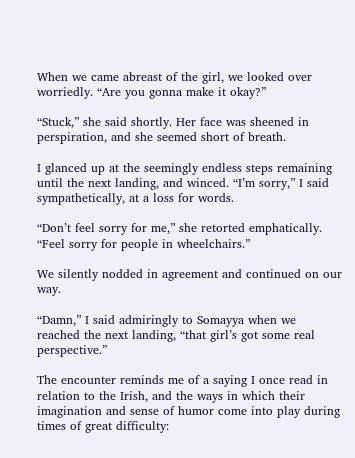When we came abreast of the girl, we looked over worriedly. “Are you gonna make it okay?”

“Stuck,” she said shortly. Her face was sheened in perspiration, and she seemed short of breath.

I glanced up at the seemingly endless steps remaining until the next landing, and winced. “I’m sorry,” I said sympathetically, at a loss for words.

“Don’t feel sorry for me,” she retorted emphatically. “Feel sorry for people in wheelchairs.”

We silently nodded in agreement and continued on our way.

“Damn,” I said admiringly to Somayya when we reached the next landing, “that girl’s got some real perspective.”

The encounter reminds me of a saying I once read in relation to the Irish, and the ways in which their imagination and sense of humor come into play during times of great difficulty: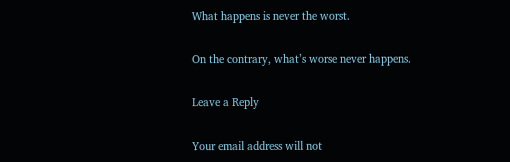What happens is never the worst.

On the contrary, what’s worse never happens.

Leave a Reply

Your email address will not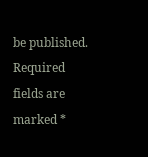be published. Required fields are marked *